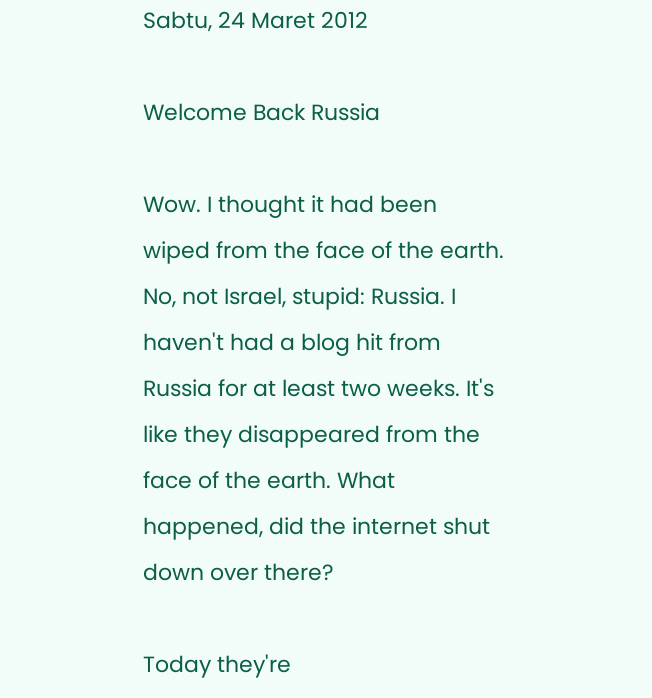Sabtu, 24 Maret 2012

Welcome Back Russia

Wow. I thought it had been wiped from the face of the earth. No, not Israel, stupid: Russia. I haven't had a blog hit from Russia for at least two weeks. It's like they disappeared from the face of the earth. What happened, did the internet shut down over there?

Today they're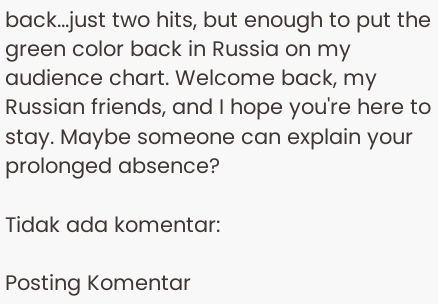back...just two hits, but enough to put the green color back in Russia on my audience chart. Welcome back, my Russian friends, and I hope you're here to stay. Maybe someone can explain your prolonged absence?

Tidak ada komentar:

Posting Komentar